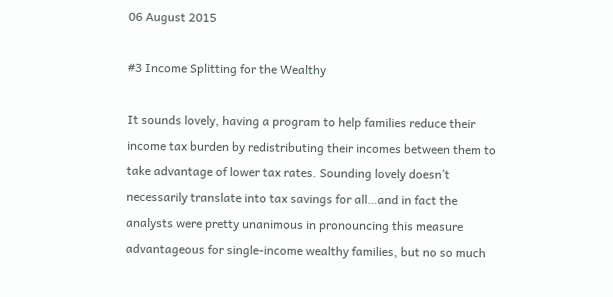06 August 2015

#3 Income Splitting for the Wealthy

It sounds lovely, having a program to help families reduce their income tax burden by redistributing their incomes between them to take advantage of lower tax rates. Sounding lovely doesn’t necessarily translate into tax savings for all…and in fact the analysts were pretty unanimous in pronouncing this measure advantageous for single-income wealthy families, but no so much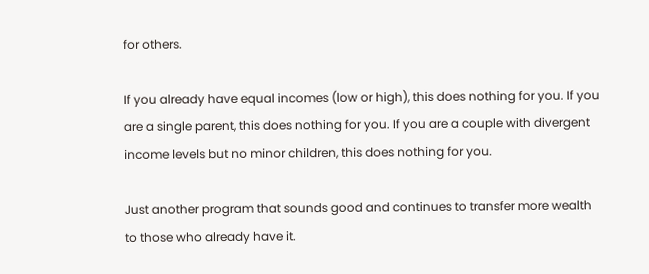for others.

If you already have equal incomes (low or high), this does nothing for you. If you are a single parent, this does nothing for you. If you are a couple with divergent income levels but no minor children, this does nothing for you.

Just another program that sounds good and continues to transfer more wealth to those who already have it.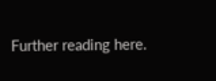Further reading here.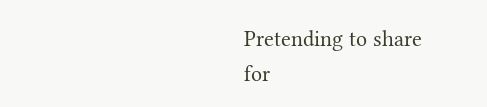Pretending to share
for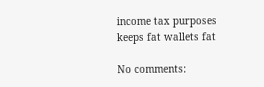income tax purposes
keeps fat wallets fat

No comments: